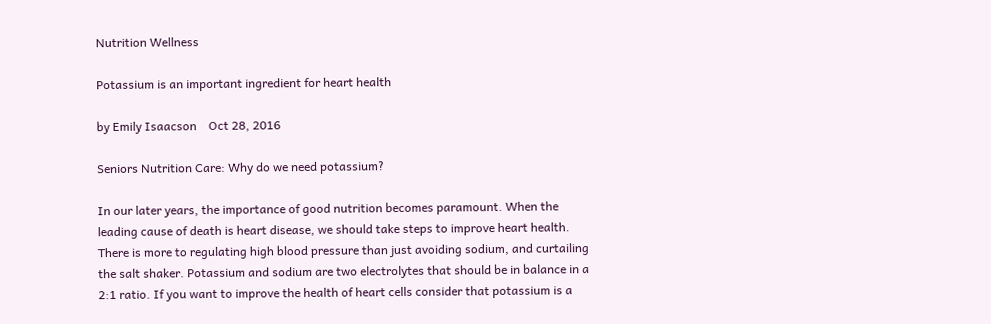Nutrition Wellness

Potassium is an important ingredient for heart health

by Emily Isaacson    Oct 28, 2016

Seniors Nutrition Care: Why do we need potassium?

In our later years, the importance of good nutrition becomes paramount. When the leading cause of death is heart disease, we should take steps to improve heart health. There is more to regulating high blood pressure than just avoiding sodium, and curtailing the salt shaker. Potassium and sodium are two electrolytes that should be in balance in a 2:1 ratio. If you want to improve the health of heart cells consider that potassium is a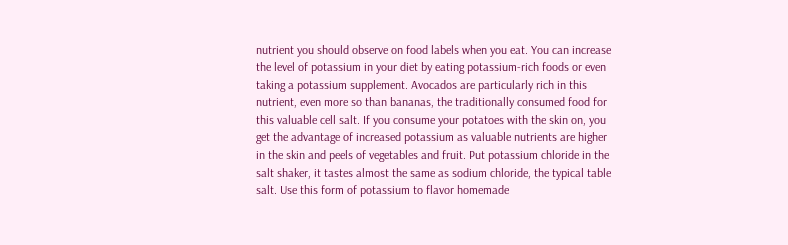nutrient you should observe on food labels when you eat. You can increase the level of potassium in your diet by eating potassium-rich foods or even taking a potassium supplement. Avocados are particularly rich in this nutrient, even more so than bananas, the traditionally consumed food for this valuable cell salt. If you consume your potatoes with the skin on, you get the advantage of increased potassium as valuable nutrients are higher in the skin and peels of vegetables and fruit. Put potassium chloride in the salt shaker, it tastes almost the same as sodium chloride, the typical table salt. Use this form of potassium to flavor homemade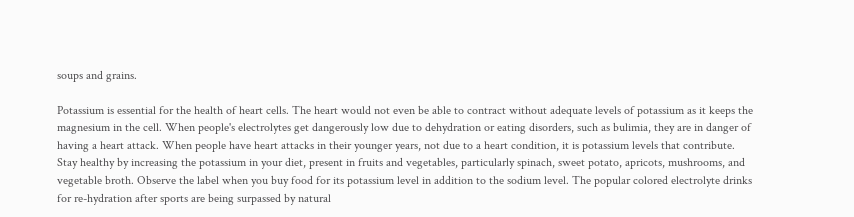soups and grains.

Potassium is essential for the health of heart cells. The heart would not even be able to contract without adequate levels of potassium as it keeps the magnesium in the cell. When people's electrolytes get dangerously low due to dehydration or eating disorders, such as bulimia, they are in danger of having a heart attack. When people have heart attacks in their younger years, not due to a heart condition, it is potassium levels that contribute. Stay healthy by increasing the potassium in your diet, present in fruits and vegetables, particularly spinach, sweet potato, apricots, mushrooms, and vegetable broth. Observe the label when you buy food for its potassium level in addition to the sodium level. The popular colored electrolyte drinks for re-hydration after sports are being surpassed by natural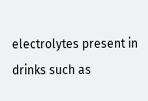electrolytes present in drinks such as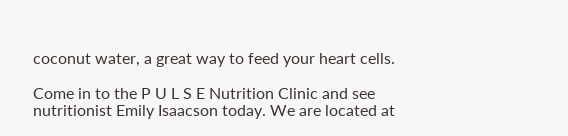coconut water, a great way to feed your heart cells.

Come in to the P U L S E Nutrition Clinic and see nutritionist Emily Isaacson today. We are located at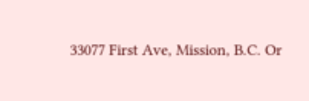33077 First Ave, Mission, B.C. Or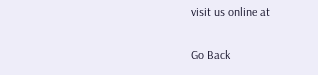visit us online at

Go Back